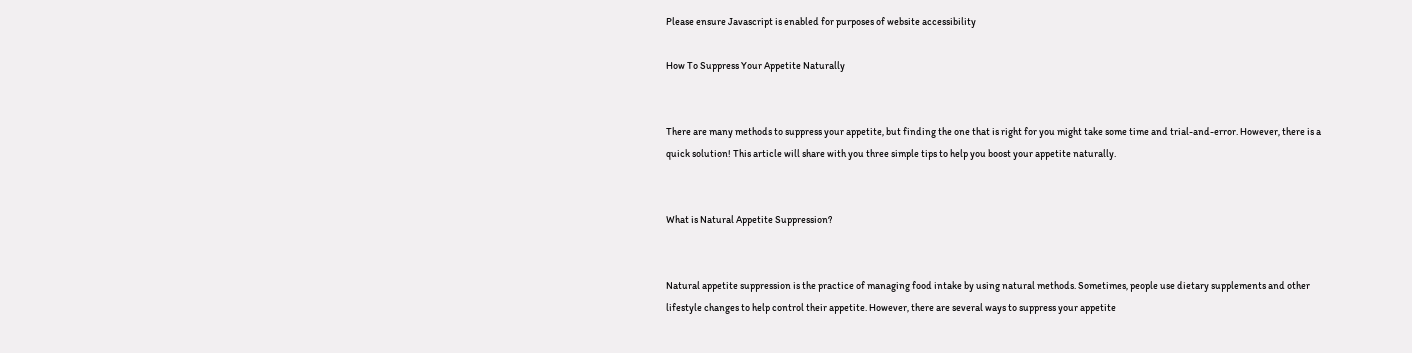Please ensure Javascript is enabled for purposes of website accessibility

How To Suppress Your Appetite Naturally


There are many methods to suppress your appetite, but finding the one that is right for you might take some time and trial-and-error. However, there is a quick solution! This article will share with you three simple tips to help you boost your appetite naturally.


What is Natural Appetite Suppression?


Natural appetite suppression is the practice of managing food intake by using natural methods. Sometimes, people use dietary supplements and other lifestyle changes to help control their appetite. However, there are several ways to suppress your appetite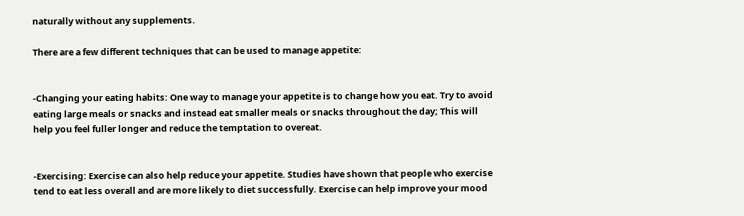naturally without any supplements.

There are a few different techniques that can be used to manage appetite:


-Changing your eating habits: One way to manage your appetite is to change how you eat. Try to avoid eating large meals or snacks and instead eat smaller meals or snacks throughout the day; This will help you feel fuller longer and reduce the temptation to overeat.


-Exercising: Exercise can also help reduce your appetite. Studies have shown that people who exercise tend to eat less overall and are more likely to diet successfully. Exercise can help improve your mood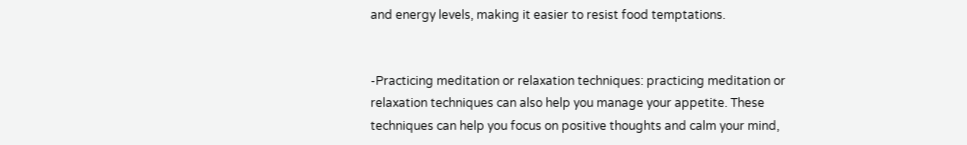and energy levels, making it easier to resist food temptations.


-Practicing meditation or relaxation techniques: practicing meditation or relaxation techniques can also help you manage your appetite. These techniques can help you focus on positive thoughts and calm your mind,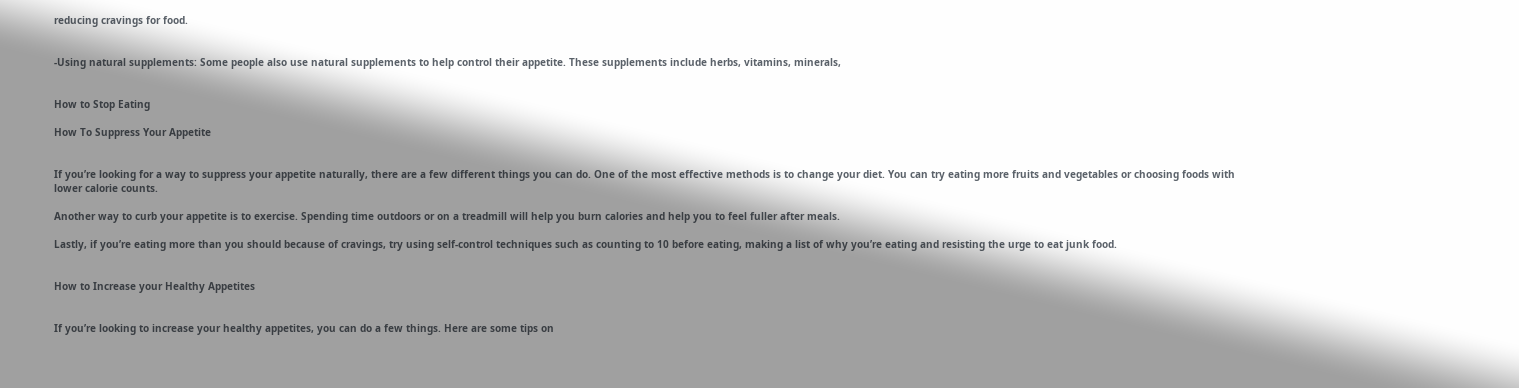reducing cravings for food.


-Using natural supplements: Some people also use natural supplements to help control their appetite. These supplements include herbs, vitamins, minerals,


How to Stop Eating

How To Suppress Your Appetite


If you’re looking for a way to suppress your appetite naturally, there are a few different things you can do. One of the most effective methods is to change your diet. You can try eating more fruits and vegetables or choosing foods with lower calorie counts.

Another way to curb your appetite is to exercise. Spending time outdoors or on a treadmill will help you burn calories and help you to feel fuller after meals.

Lastly, if you’re eating more than you should because of cravings, try using self-control techniques such as counting to 10 before eating, making a list of why you’re eating and resisting the urge to eat junk food.


How to Increase your Healthy Appetites


If you’re looking to increase your healthy appetites, you can do a few things. Here are some tips on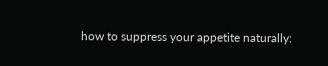how to suppress your appetite naturally: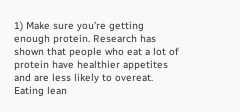1) Make sure you’re getting enough protein. Research has shown that people who eat a lot of protein have healthier appetites and are less likely to overeat. Eating lean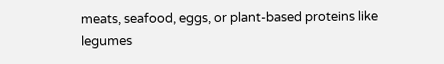meats, seafood, eggs, or plant-based proteins like legumes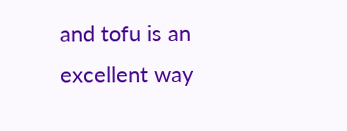and tofu is an excellent way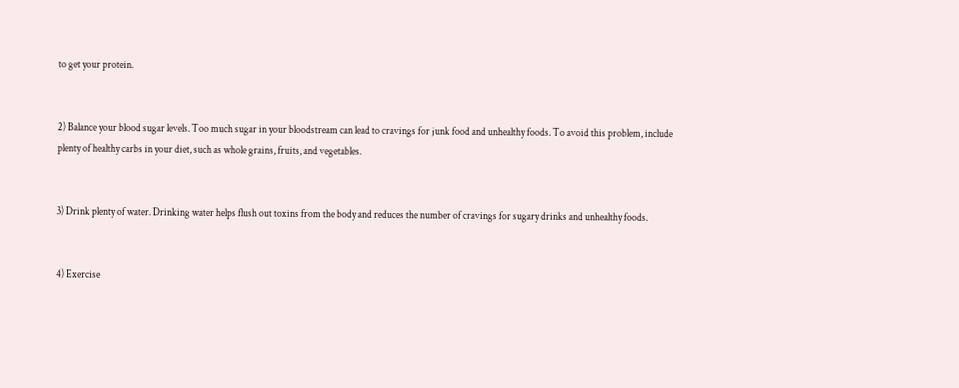to get your protein.


2) Balance your blood sugar levels. Too much sugar in your bloodstream can lead to cravings for junk food and unhealthy foods. To avoid this problem, include plenty of healthy carbs in your diet, such as whole grains, fruits, and vegetables.


3) Drink plenty of water. Drinking water helps flush out toxins from the body and reduces the number of cravings for sugary drinks and unhealthy foods.


4) Exercise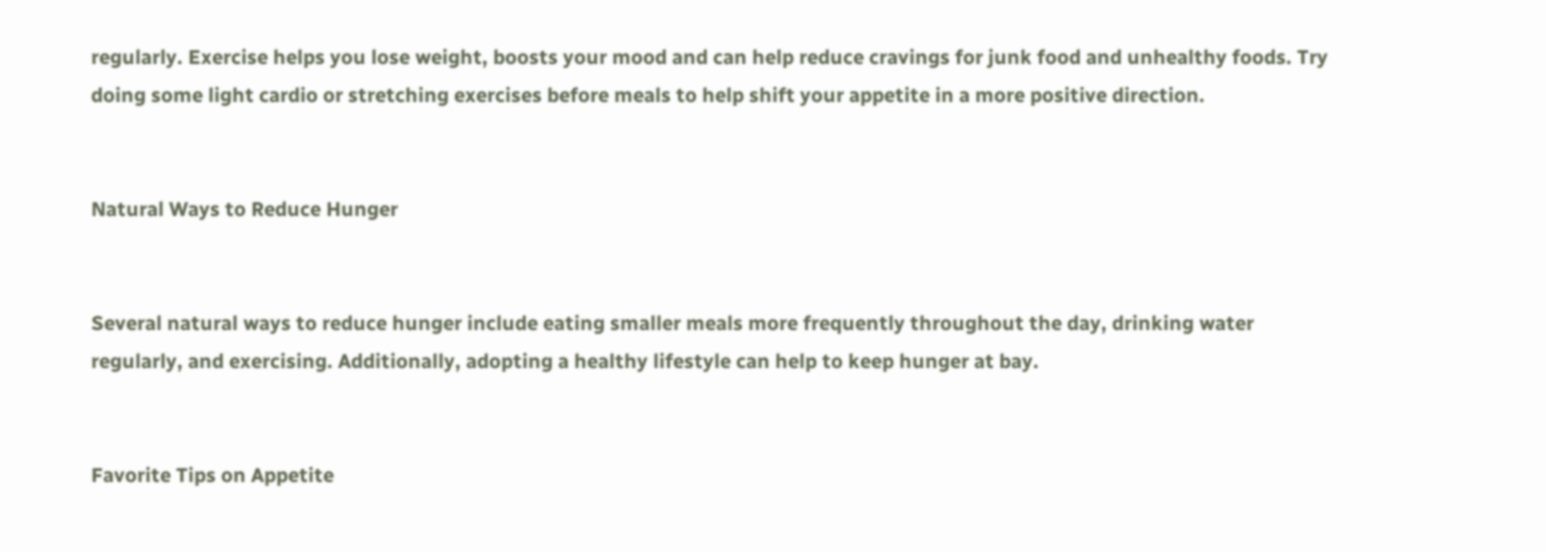regularly. Exercise helps you lose weight, boosts your mood and can help reduce cravings for junk food and unhealthy foods. Try doing some light cardio or stretching exercises before meals to help shift your appetite in a more positive direction.


Natural Ways to Reduce Hunger


Several natural ways to reduce hunger include eating smaller meals more frequently throughout the day, drinking water regularly, and exercising. Additionally, adopting a healthy lifestyle can help to keep hunger at bay.


Favorite Tips on Appetite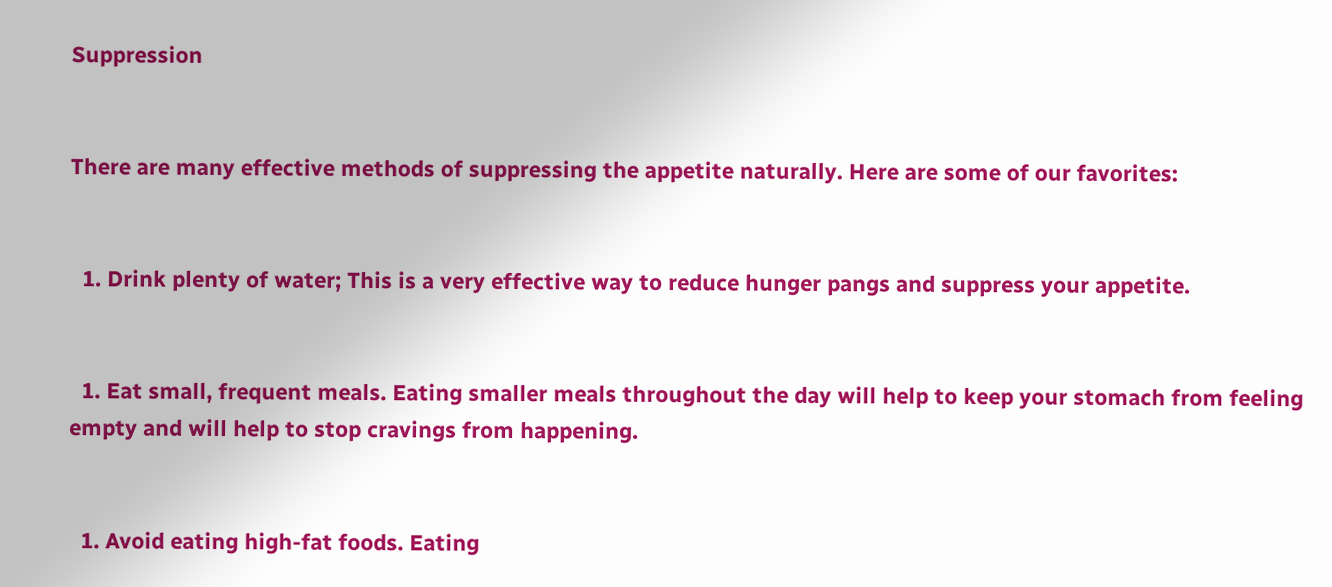Suppression


There are many effective methods of suppressing the appetite naturally. Here are some of our favorites:


  1. Drink plenty of water; This is a very effective way to reduce hunger pangs and suppress your appetite.


  1. Eat small, frequent meals. Eating smaller meals throughout the day will help to keep your stomach from feeling empty and will help to stop cravings from happening.


  1. Avoid eating high-fat foods. Eating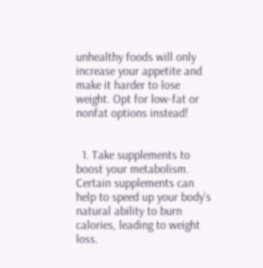unhealthy foods will only increase your appetite and make it harder to lose weight. Opt for low-fat or nonfat options instead!


  1. Take supplements to boost your metabolism. Certain supplements can help to speed up your body’s natural ability to burn calories, leading to weight loss.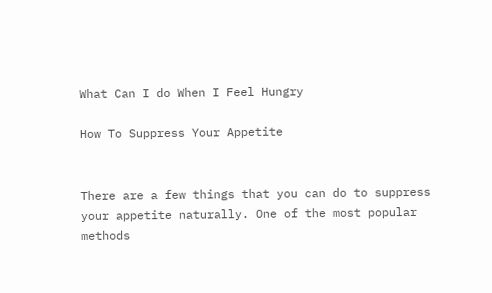What Can I do When I Feel Hungry

How To Suppress Your Appetite


There are a few things that you can do to suppress your appetite naturally. One of the most popular methods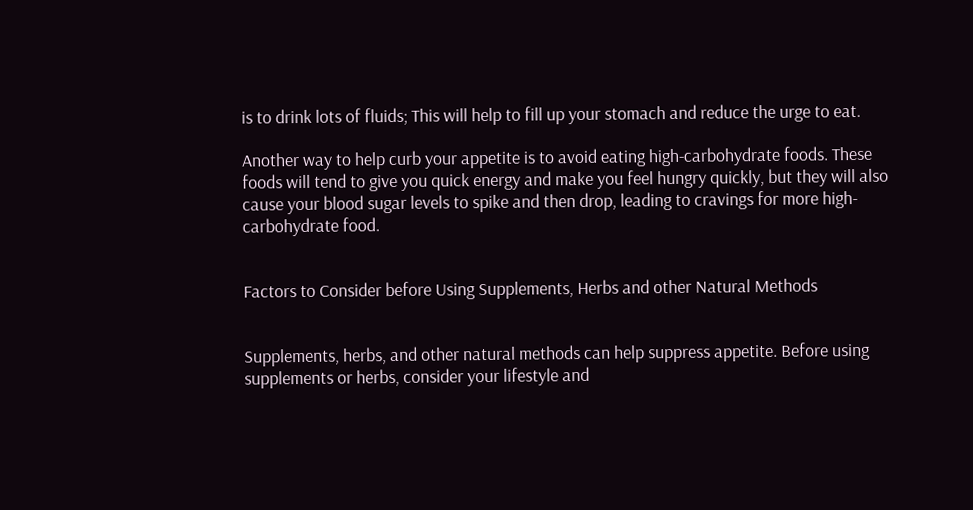is to drink lots of fluids; This will help to fill up your stomach and reduce the urge to eat.

Another way to help curb your appetite is to avoid eating high-carbohydrate foods. These foods will tend to give you quick energy and make you feel hungry quickly, but they will also cause your blood sugar levels to spike and then drop, leading to cravings for more high-carbohydrate food.


Factors to Consider before Using Supplements, Herbs and other Natural Methods


Supplements, herbs, and other natural methods can help suppress appetite. Before using supplements or herbs, consider your lifestyle and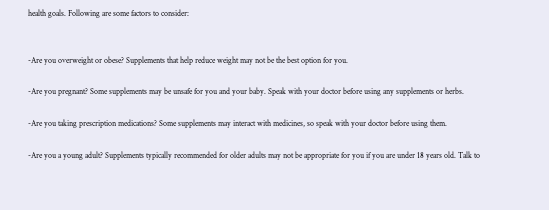health goals. Following are some factors to consider:


-Are you overweight or obese? Supplements that help reduce weight may not be the best option for you.

-Are you pregnant? Some supplements may be unsafe for you and your baby. Speak with your doctor before using any supplements or herbs.

-Are you taking prescription medications? Some supplements may interact with medicines, so speak with your doctor before using them.

-Are you a young adult? Supplements typically recommended for older adults may not be appropriate for you if you are under 18 years old. Talk to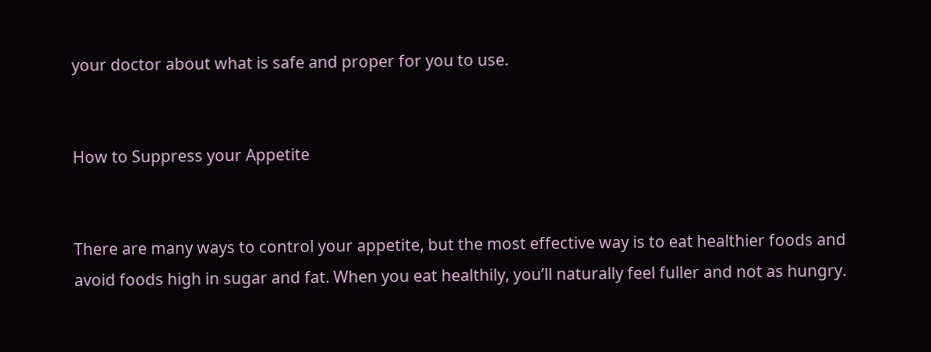your doctor about what is safe and proper for you to use.


How to Suppress your Appetite


There are many ways to control your appetite, but the most effective way is to eat healthier foods and avoid foods high in sugar and fat. When you eat healthily, you’ll naturally feel fuller and not as hungry.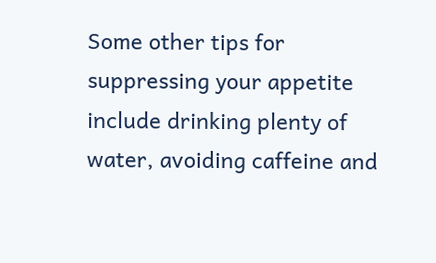Some other tips for suppressing your appetite include drinking plenty of water, avoiding caffeine and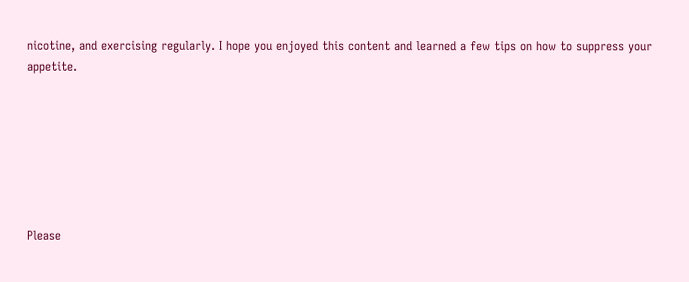nicotine, and exercising regularly. I hope you enjoyed this content and learned a few tips on how to suppress your appetite.







Please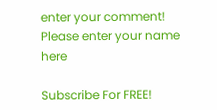enter your comment!
Please enter your name here

Subscribe For FREE!